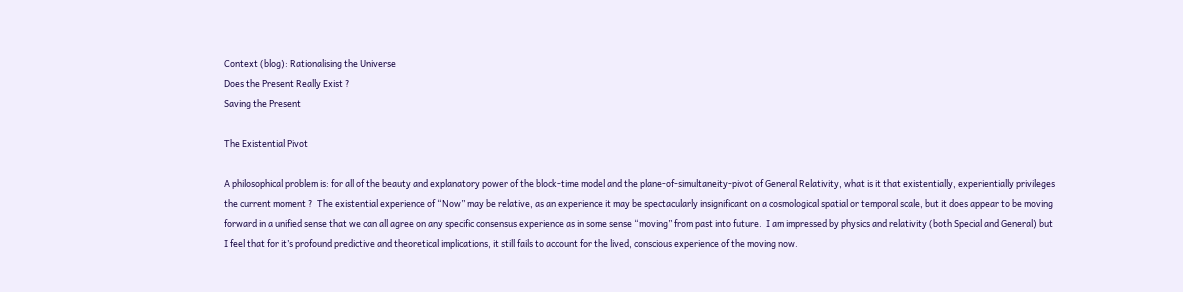Context (blog): Rationalising the Universe
Does the Present Really Exist ?
Saving the Present

The Existential Pivot

A philosophical problem is: for all of the beauty and explanatory power of the block-time model and the plane-of-simultaneity-pivot of General Relativity, what is it that existentially, experientially privileges the current moment ?  The existential experience of “Now” may be relative, as an experience it may be spectacularly insignificant on a cosmological spatial or temporal scale, but it does appear to be moving forward in a unified sense that we can all agree on any specific consensus experience as in some sense “moving” from past into future.  I am impressed by physics and relativity (both Special and General) but I feel that for it’s profound predictive and theoretical implications, it still fails to account for the lived, conscious experience of the moving now.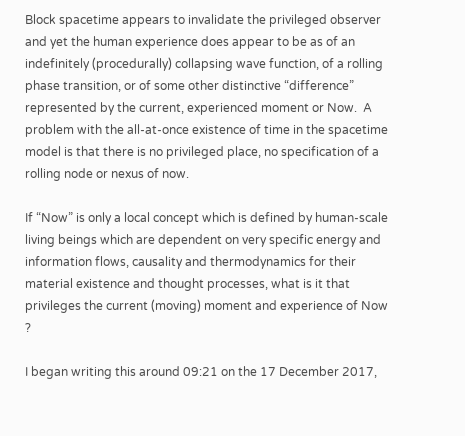Block spacetime appears to invalidate the privileged observer and yet the human experience does appear to be as of an indefinitely (procedurally) collapsing wave function, of a rolling phase transition, or of some other distinctive “difference” represented by the current, experienced moment or Now.  A problem with the all-at-once existence of time in the spacetime model is that there is no privileged place, no specification of a rolling node or nexus of now.

If “Now” is only a local concept which is defined by human-scale living beings which are dependent on very specific energy and information flows, causality and thermodynamics for their material existence and thought processes, what is it that privileges the current (moving) moment and experience of Now ?

I began writing this around 09:21 on the 17 December 2017,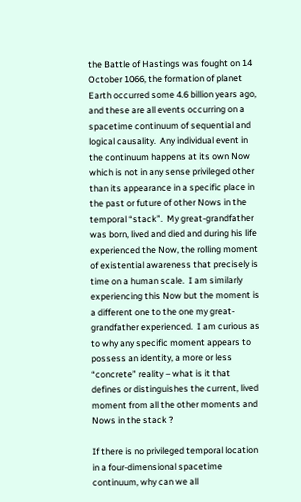the Battle of Hastings was fought on 14 October 1066, the formation of planet Earth occurred some 4.6 billion years ago, and these are all events occurring on a spacetime continuum of sequential and logical causality.  Any individual event in the continuum happens at its own Now which is not in any sense privileged other than its appearance in a specific place in the past or future of other Nows in the temporal “stack”.  My great-grandfather was born, lived and died and during his life experienced the Now, the rolling moment of existential awareness that precisely is time on a human scale.  I am similarly experiencing this Now but the moment is a different one to the one my great-grandfather experienced.  I am curious as to why any specific moment appears to possess an identity, a more or less “concrete” reality – what is it that defines or distinguishes the current, lived moment from all the other moments and Nows in the stack ?

If there is no privileged temporal location in a four-dimensional spacetime continuum, why can we all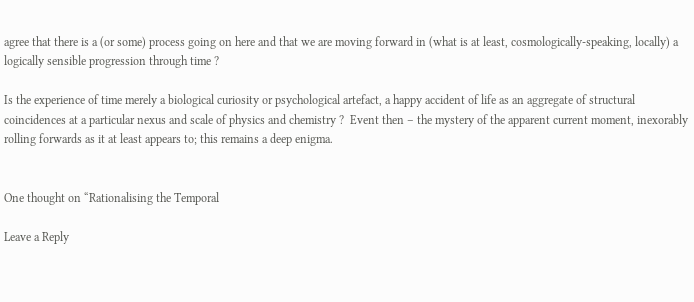agree that there is a (or some) process going on here and that we are moving forward in (what is at least, cosmologically-speaking, locally) a logically sensible progression through time ?

Is the experience of time merely a biological curiosity or psychological artefact, a happy accident of life as an aggregate of structural coincidences at a particular nexus and scale of physics and chemistry ?  Event then – the mystery of the apparent current moment, inexorably rolling forwards as it at least appears to; this remains a deep enigma.


One thought on “Rationalising the Temporal

Leave a Reply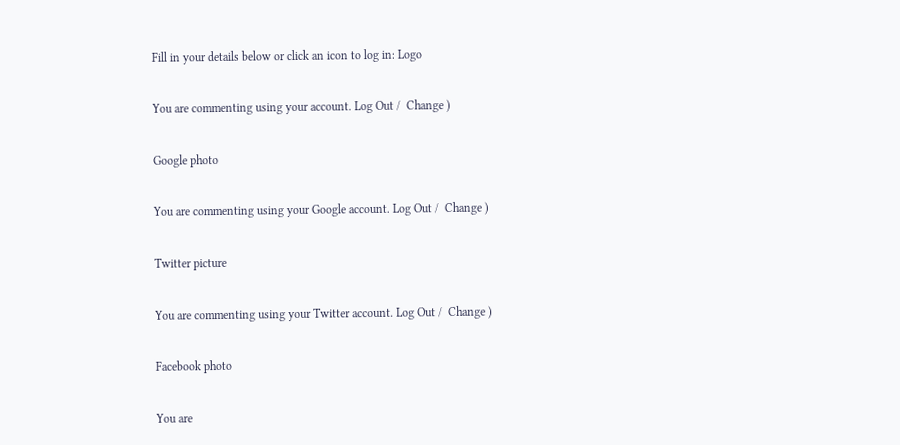Fill in your details below or click an icon to log in: Logo

You are commenting using your account. Log Out /  Change )

Google photo

You are commenting using your Google account. Log Out /  Change )

Twitter picture

You are commenting using your Twitter account. Log Out /  Change )

Facebook photo

You are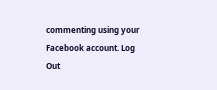commenting using your Facebook account. Log Out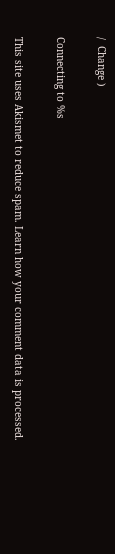/  Change )

Connecting to %s

This site uses Akismet to reduce spam. Learn how your comment data is processed.